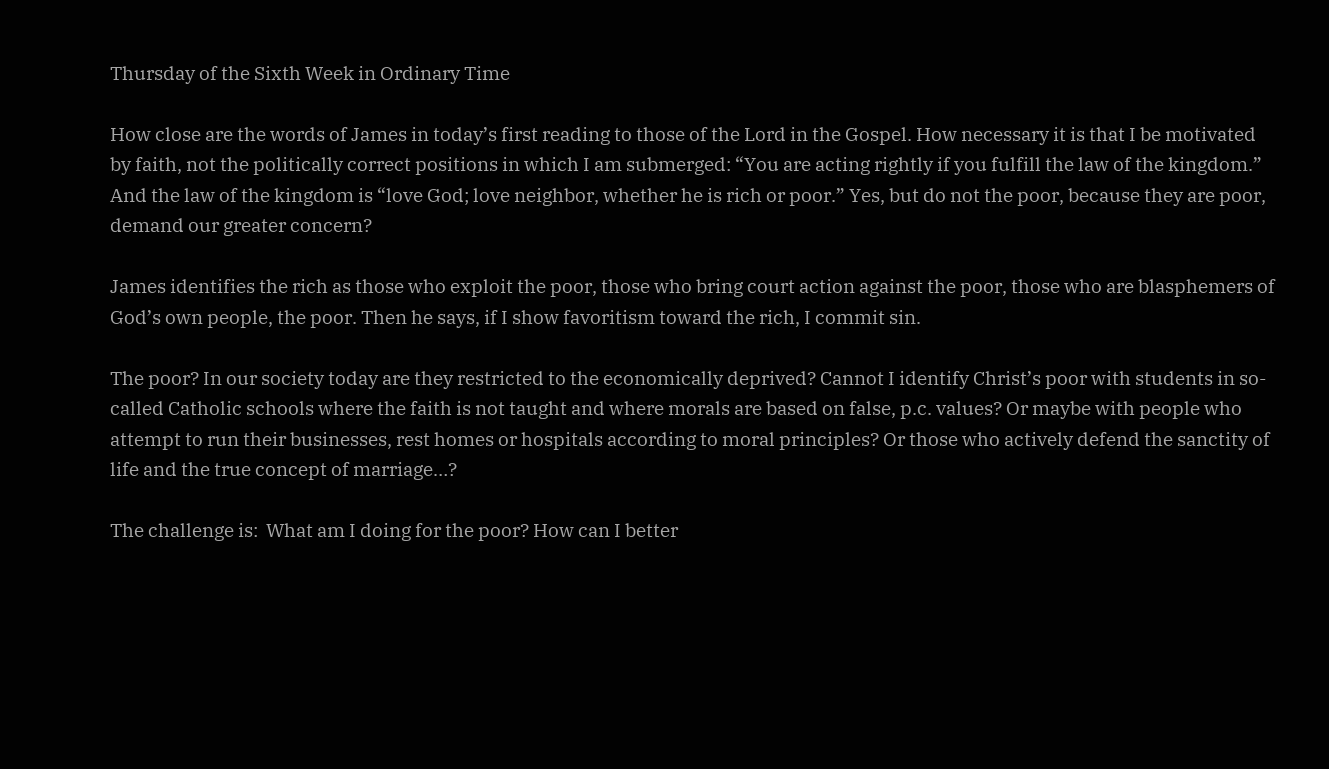Thursday of the Sixth Week in Ordinary Time

How close are the words of James in today’s first reading to those of the Lord in the Gospel. How necessary it is that I be motivated by faith, not the politically correct positions in which I am submerged: “You are acting rightly if you fulfill the law of the kingdom.” And the law of the kingdom is “love God; love neighbor, whether he is rich or poor.” Yes, but do not the poor, because they are poor, demand our greater concern?

James identifies the rich as those who exploit the poor, those who bring court action against the poor, those who are blasphemers of God’s own people, the poor. Then he says, if I show favoritism toward the rich, I commit sin.

The poor? In our society today are they restricted to the economically deprived? Cannot I identify Christ’s poor with students in so-called Catholic schools where the faith is not taught and where morals are based on false, p.c. values? Or maybe with people who attempt to run their businesses, rest homes or hospitals according to moral principles? Or those who actively defend the sanctity of life and the true concept of marriage…?

The challenge is:  What am I doing for the poor? How can I better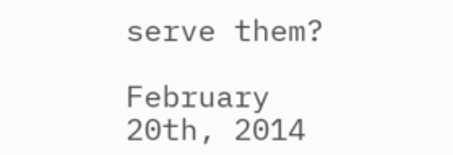serve them?

February 20th, 2014